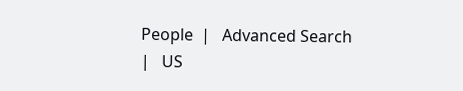People  |   Advanced Search  |   US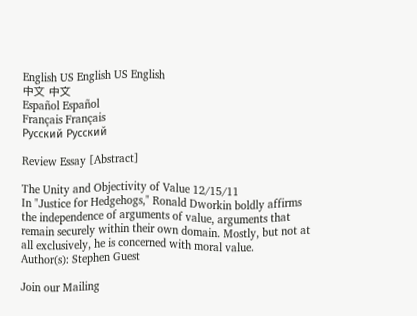English US English US English
中文 中文
Español Español
Français Français
Русский Русский

Review Essay [Abstract]

The Unity and Objectivity of Value 12/15/11
In "Justice for Hedgehogs," Ronald Dworkin boldly affirms the independence of arguments of value, arguments that remain securely within their own domain. Mostly, but not at all exclusively, he is concerned with moral value.
Author(s): Stephen Guest

Join our Mailing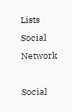Lists
Social Network

Social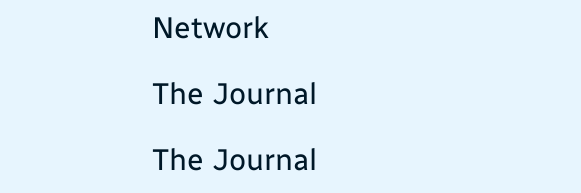Network

The Journal

The Journal